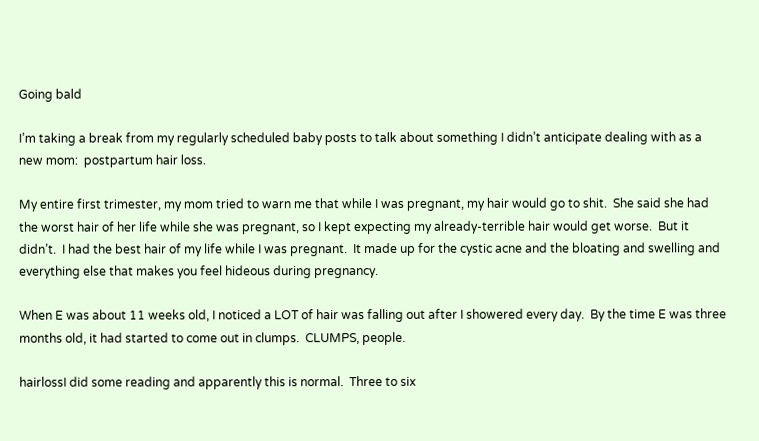Going bald

I’m taking a break from my regularly scheduled baby posts to talk about something I didn’t anticipate dealing with as a new mom:  postpartum hair loss.

My entire first trimester, my mom tried to warn me that while I was pregnant, my hair would go to shit.  She said she had the worst hair of her life while she was pregnant, so I kept expecting my already-terrible hair would get worse.  But it didn’t.  I had the best hair of my life while I was pregnant.  It made up for the cystic acne and the bloating and swelling and everything else that makes you feel hideous during pregnancy.

When E was about 11 weeks old, I noticed a LOT of hair was falling out after I showered every day.  By the time E was three months old, it had started to come out in clumps.  CLUMPS, people.

hairlossI did some reading and apparently this is normal.  Three to six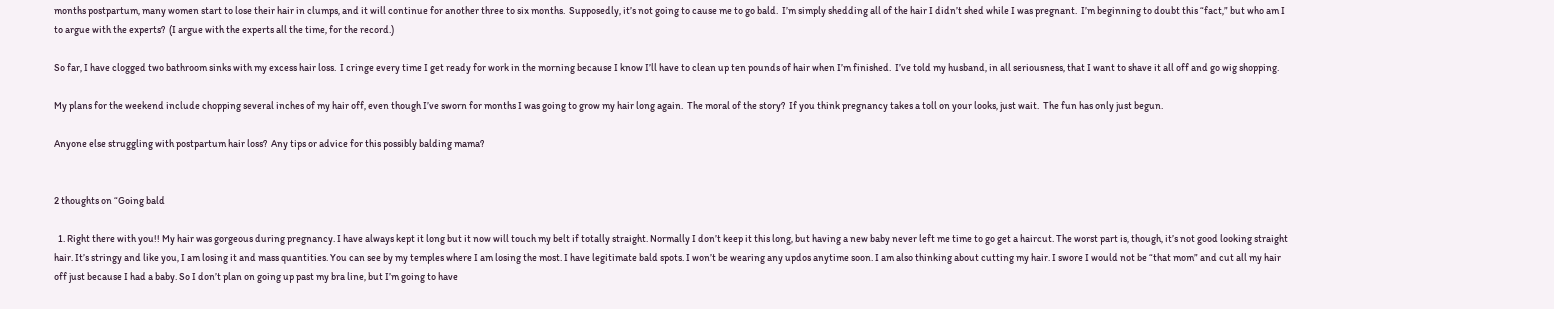months postpartum, many women start to lose their hair in clumps, and it will continue for another three to six months.  Supposedly, it’s not going to cause me to go bald.  I’m simply shedding all of the hair I didn’t shed while I was pregnant.  I’m beginning to doubt this “fact,” but who am I to argue with the experts?  (I argue with the experts all the time, for the record.)

So far, I have clogged two bathroom sinks with my excess hair loss.  I cringe every time I get ready for work in the morning because I know I’ll have to clean up ten pounds of hair when I’m finished.  I’ve told my husband, in all seriousness, that I want to shave it all off and go wig shopping.

My plans for the weekend include chopping several inches of my hair off, even though I’ve sworn for months I was going to grow my hair long again.  The moral of the story?  If you think pregnancy takes a toll on your looks, just wait.  The fun has only just begun.

Anyone else struggling with postpartum hair loss?  Any tips or advice for this possibly balding mama?


2 thoughts on “Going bald

  1. Right there with you!! My hair was gorgeous during pregnancy. I have always kept it long but it now will touch my belt if totally straight. Normally I don’t keep it this long, but having a new baby never left me time to go get a haircut. The worst part is, though, it’s not good looking straight hair. It’s stringy and like you, I am losing it and mass quantities. You can see by my temples where I am losing the most. I have legitimate bald spots. I won’t be wearing any updos anytime soon. I am also thinking about cutting my hair. I swore I would not be “that mom” and cut all my hair off just because I had a baby. So I don’t plan on going up past my bra line, but I’m going to have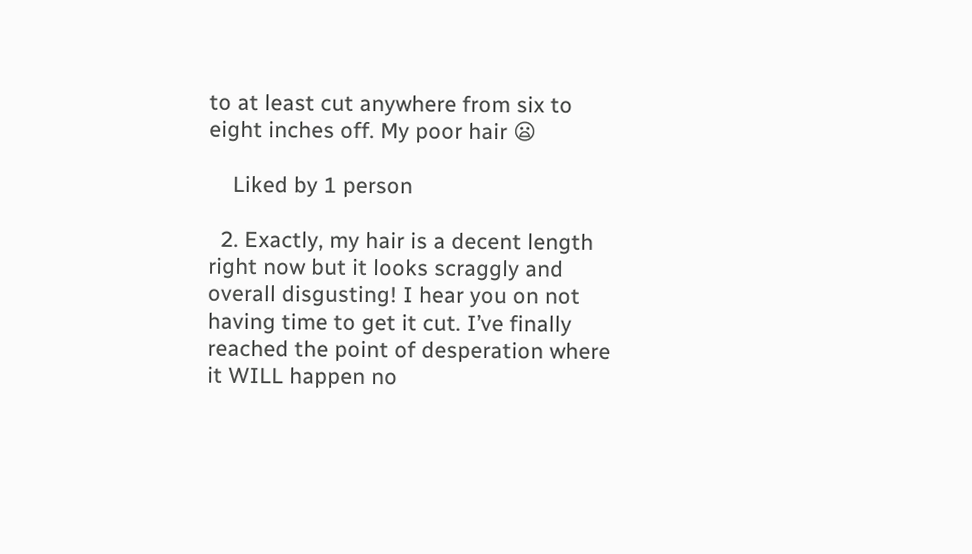to at least cut anywhere from six to eight inches off. My poor hair 😦

    Liked by 1 person

  2. Exactly, my hair is a decent length right now but it looks scraggly and overall disgusting! I hear you on not having time to get it cut. I’ve finally reached the point of desperation where it WILL happen no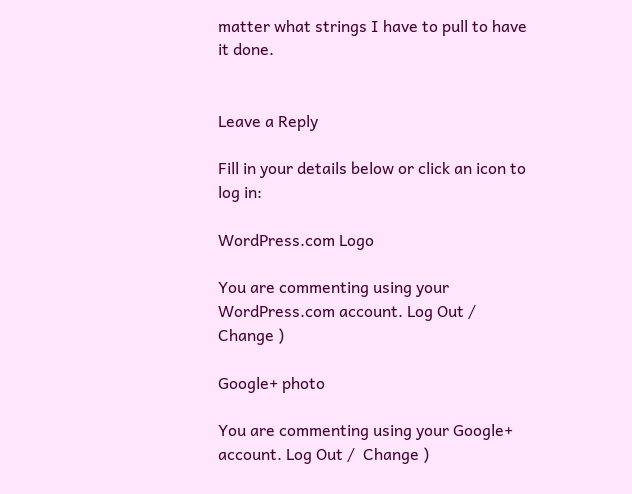matter what strings I have to pull to have it done.


Leave a Reply

Fill in your details below or click an icon to log in:

WordPress.com Logo

You are commenting using your WordPress.com account. Log Out /  Change )

Google+ photo

You are commenting using your Google+ account. Log Out /  Change )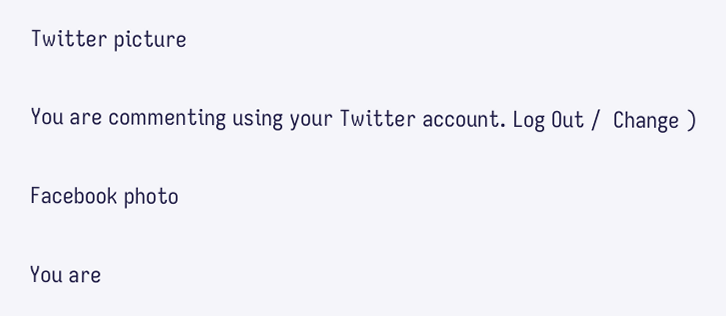Twitter picture

You are commenting using your Twitter account. Log Out /  Change )

Facebook photo

You are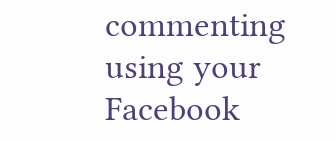commenting using your Facebook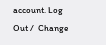account. Log Out /  Change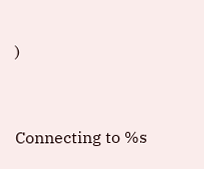)


Connecting to %s